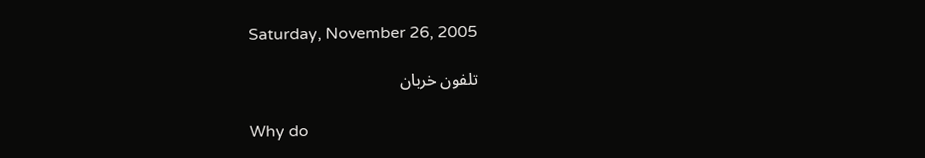Saturday, November 26, 2005

تلفون خربان

Why do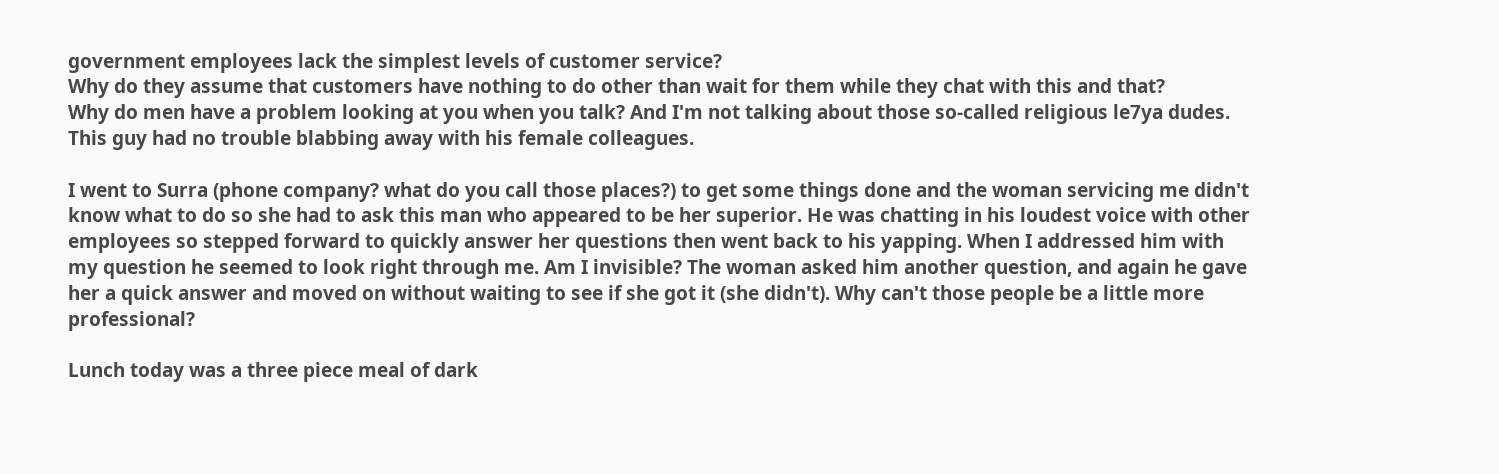government employees lack the simplest levels of customer service?
Why do they assume that customers have nothing to do other than wait for them while they chat with this and that?
Why do men have a problem looking at you when you talk? And I'm not talking about those so-called religious le7ya dudes. This guy had no trouble blabbing away with his female colleagues.

I went to Surra (phone company? what do you call those places?) to get some things done and the woman servicing me didn't know what to do so she had to ask this man who appeared to be her superior. He was chatting in his loudest voice with other employees so stepped forward to quickly answer her questions then went back to his yapping. When I addressed him with my question he seemed to look right through me. Am I invisible? The woman asked him another question, and again he gave her a quick answer and moved on without waiting to see if she got it (she didn't). Why can't those people be a little more professional?

Lunch today was a three piece meal of dark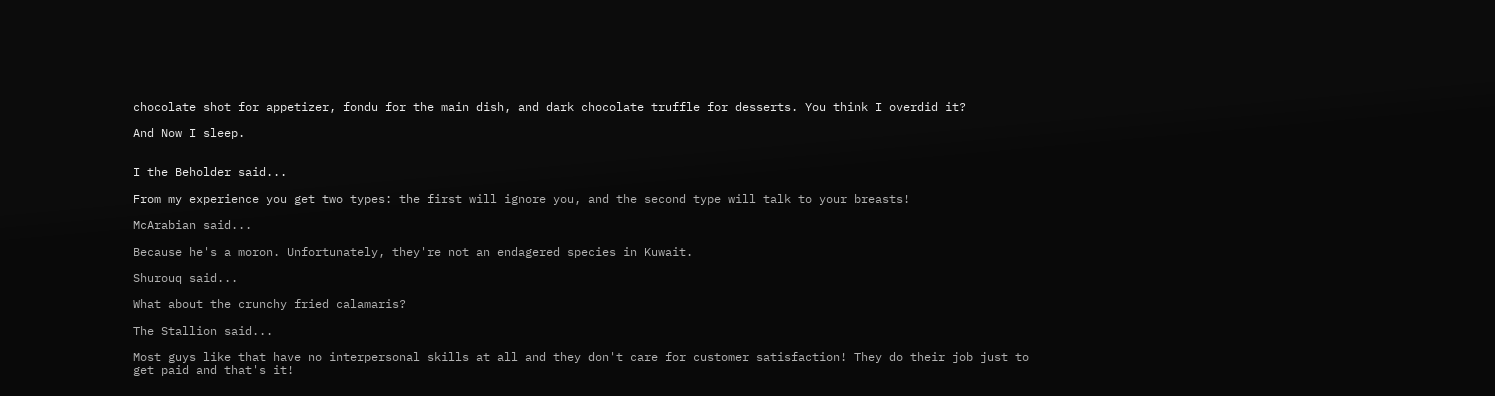chocolate shot for appetizer, fondu for the main dish, and dark chocolate truffle for desserts. You think I overdid it?

And Now I sleep.


I the Beholder said...

From my experience you get two types: the first will ignore you, and the second type will talk to your breasts!

McArabian said...

Because he's a moron. Unfortunately, they're not an endagered species in Kuwait.

Shurouq said...

What about the crunchy fried calamaris?

The Stallion said...

Most guys like that have no interpersonal skills at all and they don't care for customer satisfaction! They do their job just to get paid and that's it!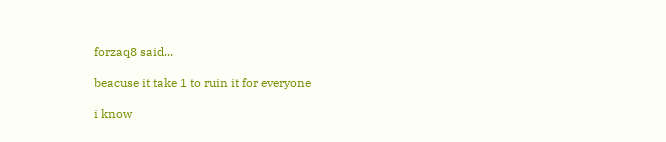forzaq8 said...

beacuse it take 1 to ruin it for everyone

i know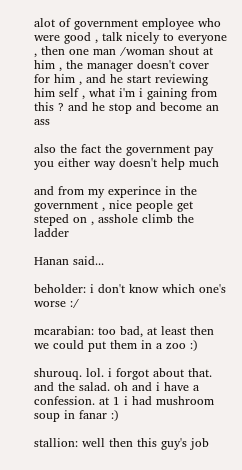alot of government employee who were good , talk nicely to everyone , then one man /woman shout at him , the manager doesn't cover for him , and he start reviewing him self , what i'm i gaining from this ? and he stop and become an ass

also the fact the government pay you either way doesn't help much

and from my experince in the government , nice people get steped on , asshole climb the ladder

Hanan said...

beholder: i don't know which one's worse :/

mcarabian: too bad, at least then we could put them in a zoo :)

shurouq. lol. i forgot about that. and the salad. oh and i have a confession. at 1 i had mushroom soup in fanar :)

stallion: well then this guy's job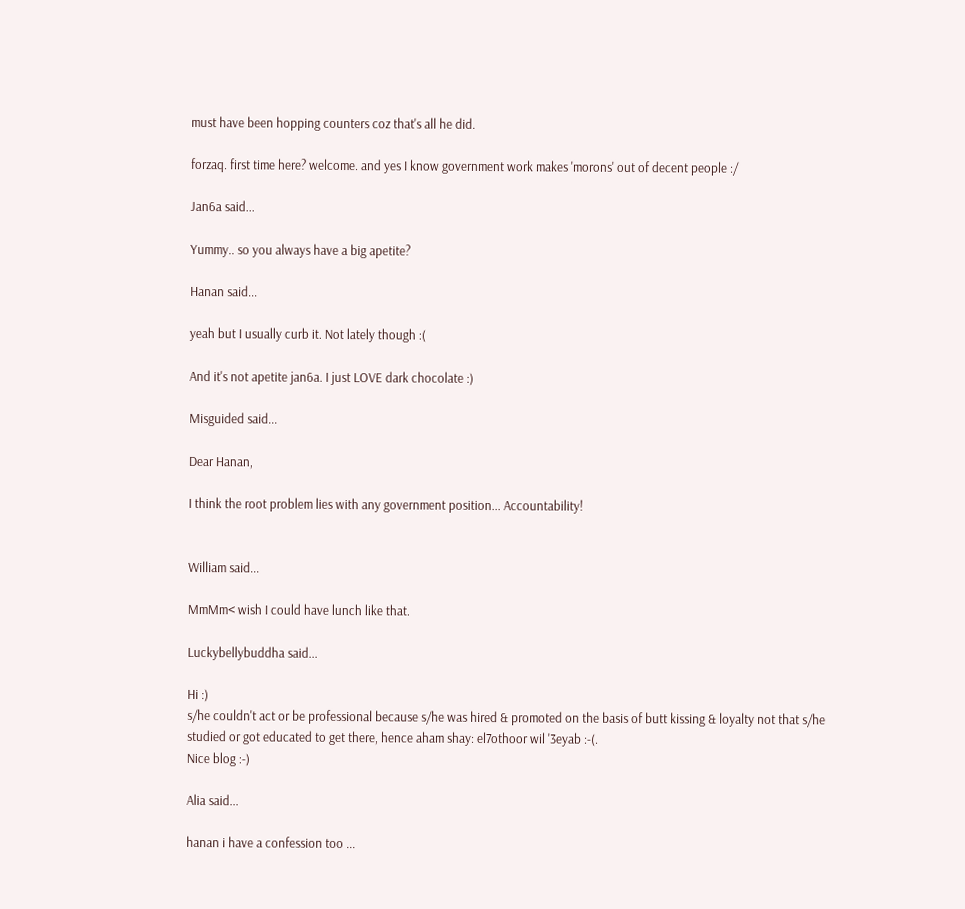must have been hopping counters coz that's all he did.

forzaq. first time here? welcome. and yes I know government work makes 'morons' out of decent people :/

Jan6a said...

Yummy.. so you always have a big apetite?

Hanan said...

yeah but I usually curb it. Not lately though :(

And it's not apetite jan6a. I just LOVE dark chocolate :)

Misguided said...

Dear Hanan,

I think the root problem lies with any government position... Accountability!


William said...

MmMm< wish I could have lunch like that.

Luckybellybuddha said...

Hi :)
s/he couldn't act or be professional because s/he was hired & promoted on the basis of butt kissing & loyalty not that s/he studied or got educated to get there, hence aham shay: el7othoor wil '3eyab :-(.
Nice blog :-)

Alia said...

hanan i have a confession too ...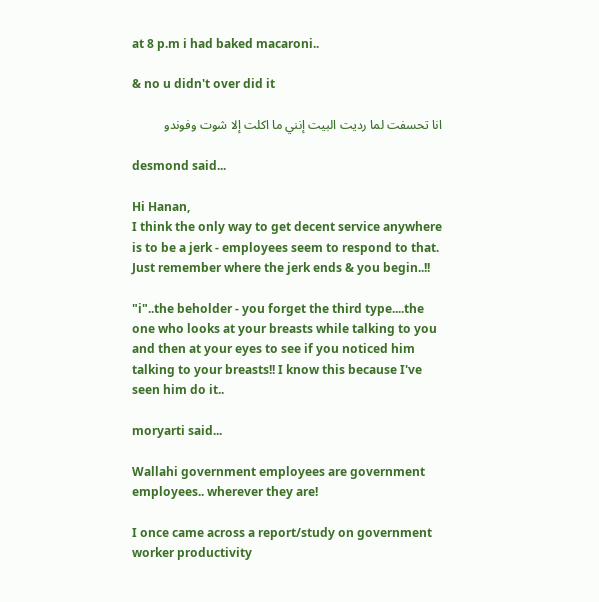at 8 p.m i had baked macaroni..

& no u didn't over did it

انا تحسفت لما رديت البيت إنني ما اكلت إلا شوت وفوندو

desmond said...

Hi Hanan,
I think the only way to get decent service anywhere is to be a jerk - employees seem to respond to that. Just remember where the jerk ends & you begin..!!

"i"..the beholder - you forget the third type....the one who looks at your breasts while talking to you and then at your eyes to see if you noticed him talking to your breasts!! I know this because I've seen him do it..

moryarti said...

Wallahi government employees are government employees.. wherever they are!

I once came across a report/study on government worker productivity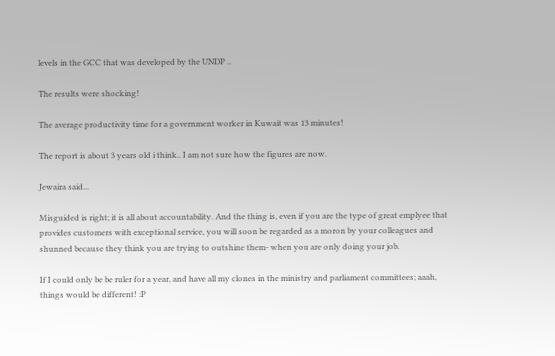levels in the GCC that was developed by the UNDP ..

The results were shocking!

The average productivity time for a government worker in Kuwait was 13 minutes!

The report is about 3 years old i think.. I am not sure how the figures are now.

Jewaira said...

Misguided is right; it is all about accountability. And the thing is, even if you are the type of great emplyee that provides customers with exceptional service, you will soon be regarded as a moron by your colleagues and shunned because they think you are trying to outshine them- when you are only doing your job.

If I could only be be ruler for a year, and have all my clones in the ministry and parliament committees; aaah, things would be different! :P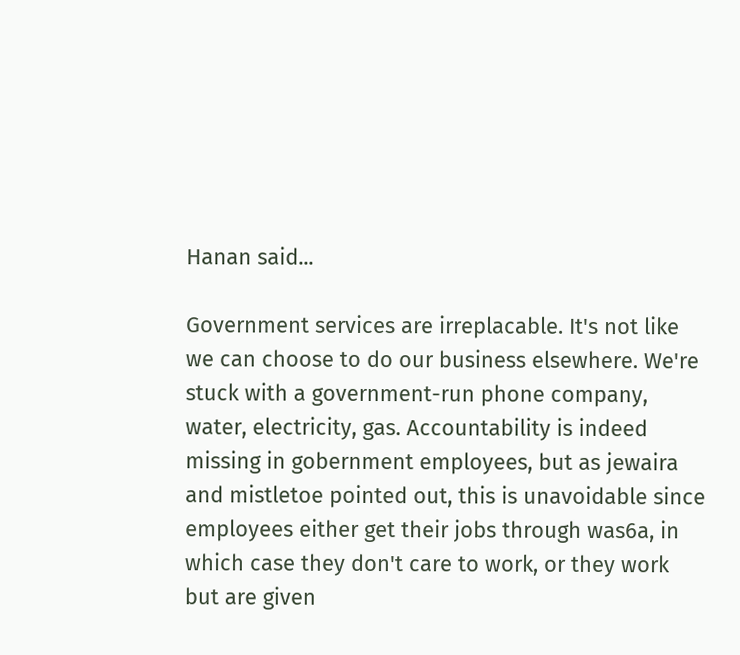Hanan said...

Government services are irreplacable. It's not like we can choose to do our business elsewhere. We're stuck with a government-run phone company, water, electricity, gas. Accountability is indeed missing in gobernment employees, but as jewaira and mistletoe pointed out, this is unavoidable since employees either get their jobs through was6a, in which case they don't care to work, or they work but are given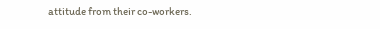attitude from their co-workers.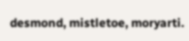desmond, mistletoe, moryarti.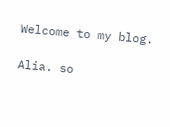Welcome to my blog.

Alia. so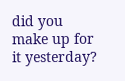did you make up for it yesterday?